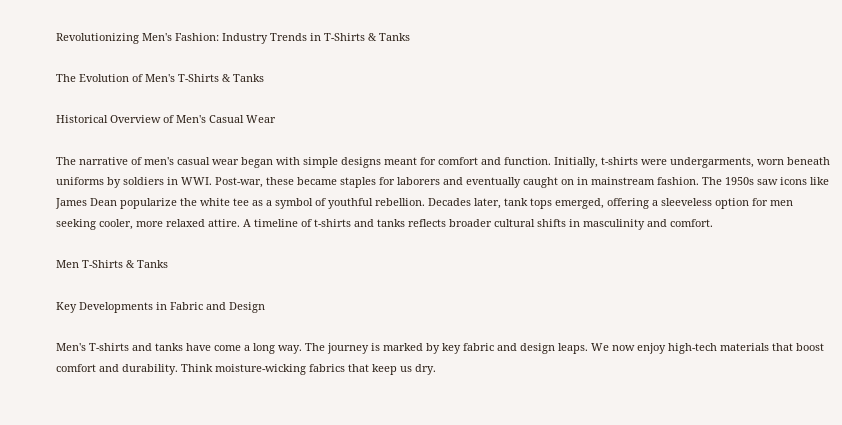Revolutionizing Men's Fashion: Industry Trends in T-Shirts & Tanks

The Evolution of Men's T-Shirts & Tanks

Historical Overview of Men's Casual Wear

The narrative of men's casual wear began with simple designs meant for comfort and function. Initially, t-shirts were undergarments, worn beneath uniforms by soldiers in WWI. Post-war, these became staples for laborers and eventually caught on in mainstream fashion. The 1950s saw icons like James Dean popularize the white tee as a symbol of youthful rebellion. Decades later, tank tops emerged, offering a sleeveless option for men seeking cooler, more relaxed attire. A timeline of t-shirts and tanks reflects broader cultural shifts in masculinity and comfort.

Men T-Shirts & Tanks

Key Developments in Fabric and Design

Men's T-shirts and tanks have come a long way. The journey is marked by key fabric and design leaps. We now enjoy high-tech materials that boost comfort and durability. Think moisture-wicking fabrics that keep us dry.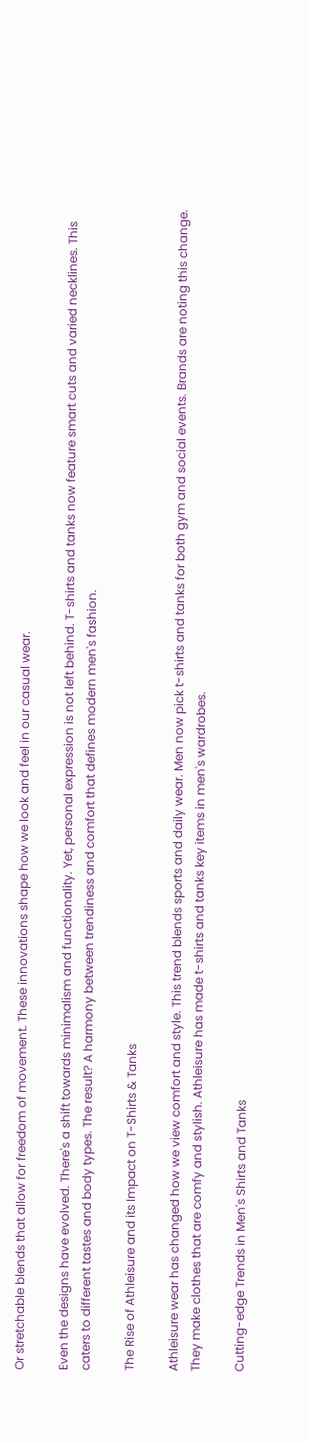Or stretchable blends that allow for freedom of movement. These innovations shape how we look and feel in our casual wear.

Even the designs have evolved. There's a shift towards minimalism and functionality. Yet, personal expression is not left behind. T-shirts and tanks now feature smart cuts and varied necklines. This caters to different tastes and body types. The result? A harmony between trendiness and comfort that defines modern men's fashion.

The Rise of Athleisure and its Impact on T-Shirts & Tanks

Athleisure wear has changed how we view comfort and style. This trend blends sports and daily wear. Men now pick t-shirts and tanks for both gym and social events. Brands are noting this change. They make clothes that are comfy and stylish. Athleisure has made t-shirts and tanks key items in men's wardrobes.

Cutting-edge Trends in Men's Shirts and Tanks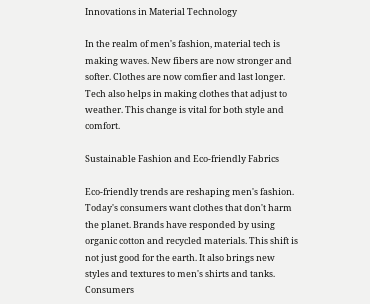Innovations in Material Technology

In the realm of men's fashion, material tech is making waves. New fibers are now stronger and softer. Clothes are now comfier and last longer. Tech also helps in making clothes that adjust to weather. This change is vital for both style and comfort.

Sustainable Fashion and Eco-friendly Fabrics

Eco-friendly trends are reshaping men's fashion. Today's consumers want clothes that don't harm the planet. Brands have responded by using organic cotton and recycled materials. This shift is not just good for the earth. It also brings new styles and textures to men's shirts and tanks. Consumers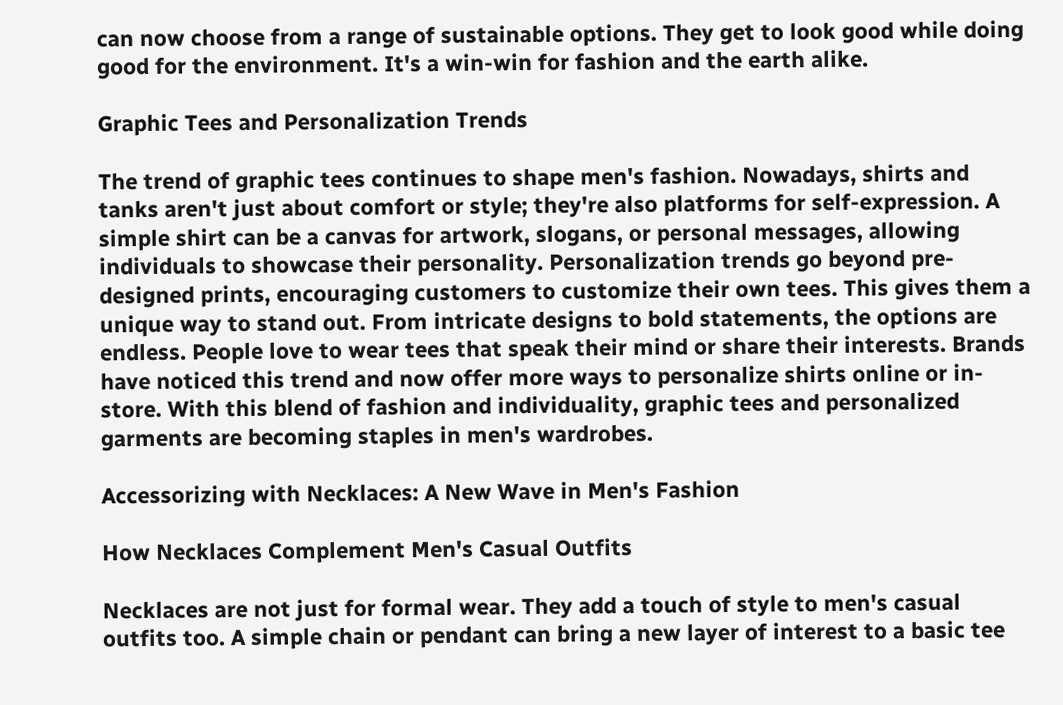can now choose from a range of sustainable options. They get to look good while doing good for the environment. It's a win-win for fashion and the earth alike.

Graphic Tees and Personalization Trends

The trend of graphic tees continues to shape men's fashion. Nowadays, shirts and tanks aren't just about comfort or style; they're also platforms for self-expression. A simple shirt can be a canvas for artwork, slogans, or personal messages, allowing individuals to showcase their personality. Personalization trends go beyond pre-designed prints, encouraging customers to customize their own tees. This gives them a unique way to stand out. From intricate designs to bold statements, the options are endless. People love to wear tees that speak their mind or share their interests. Brands have noticed this trend and now offer more ways to personalize shirts online or in-store. With this blend of fashion and individuality, graphic tees and personalized garments are becoming staples in men's wardrobes.

Accessorizing with Necklaces: A New Wave in Men's Fashion

How Necklaces Complement Men's Casual Outfits

Necklaces are not just for formal wear. They add a touch of style to men's casual outfits too. A simple chain or pendant can bring a new layer of interest to a basic tee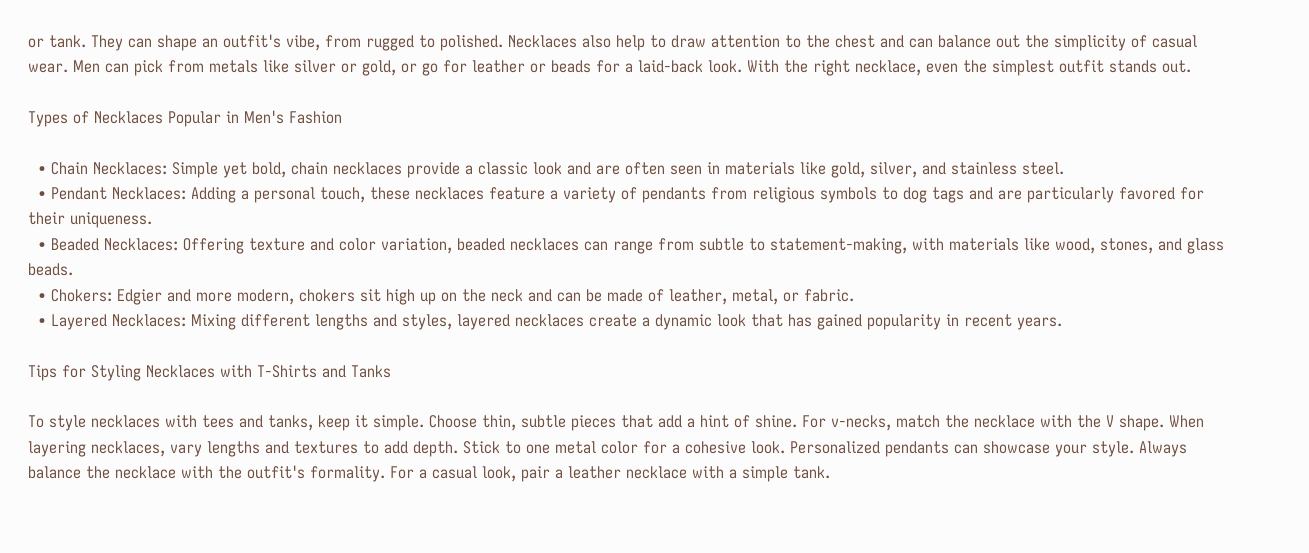or tank. They can shape an outfit's vibe, from rugged to polished. Necklaces also help to draw attention to the chest and can balance out the simplicity of casual wear. Men can pick from metals like silver or gold, or go for leather or beads for a laid-back look. With the right necklace, even the simplest outfit stands out.

Types of Necklaces Popular in Men's Fashion

  • Chain Necklaces: Simple yet bold, chain necklaces provide a classic look and are often seen in materials like gold, silver, and stainless steel.
  • Pendant Necklaces: Adding a personal touch, these necklaces feature a variety of pendants from religious symbols to dog tags and are particularly favored for their uniqueness.
  • Beaded Necklaces: Offering texture and color variation, beaded necklaces can range from subtle to statement-making, with materials like wood, stones, and glass beads.
  • Chokers: Edgier and more modern, chokers sit high up on the neck and can be made of leather, metal, or fabric.
  • Layered Necklaces: Mixing different lengths and styles, layered necklaces create a dynamic look that has gained popularity in recent years.

Tips for Styling Necklaces with T-Shirts and Tanks

To style necklaces with tees and tanks, keep it simple. Choose thin, subtle pieces that add a hint of shine. For v-necks, match the necklace with the V shape. When layering necklaces, vary lengths and textures to add depth. Stick to one metal color for a cohesive look. Personalized pendants can showcase your style. Always balance the necklace with the outfit's formality. For a casual look, pair a leather necklace with a simple tank.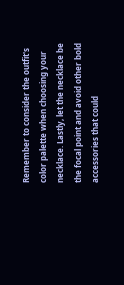Remember to consider the outfit's color palette when choosing your necklace. Lastly, let the necklace be the focal point and avoid other bold accessories that could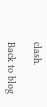clash.

Back to blog